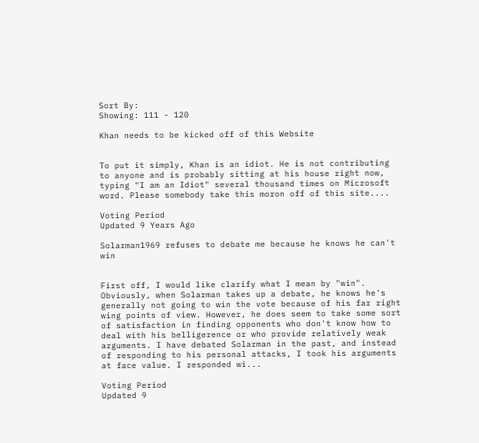Sort By:
Showing: 111 - 120

Khan needs to be kicked off of this Website


To put it simply, Khan is an idiot. He is not contributing to anyone and is probably sitting at his house right now, typing "I am an Idiot" several thousand times on Microsoft word. Please somebody take this moron off of this site....

Voting Period
Updated 9 Years Ago

Solarman1969 refuses to debate me because he knows he can't win


First off, I would like clarify what I mean by "win". Obviously, when Solarman takes up a debate, he knows he's generally not going to win the vote because of his far right wing points of view. However, he does seem to take some sort of satisfaction in finding opponents who don't know how to deal with his belligerence or who provide relatively weak arguments. I have debated Solarman in the past, and instead of responding to his personal attacks, I took his arguments at face value. I responded wi...

Voting Period
Updated 9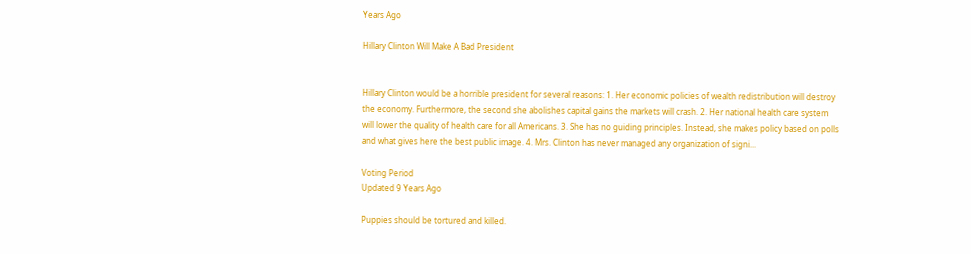Years Ago

Hillary Clinton Will Make A Bad President


Hillary Clinton would be a horrible president for several reasons: 1. Her economic policies of wealth redistribution will destroy the economy. Furthermore, the second she abolishes capital gains the markets will crash. 2. Her national health care system will lower the quality of health care for all Americans. 3. She has no guiding principles. Instead, she makes policy based on polls and what gives here the best public image. 4. Mrs. Clinton has never managed any organization of signi...

Voting Period
Updated 9 Years Ago

Puppies should be tortured and killed.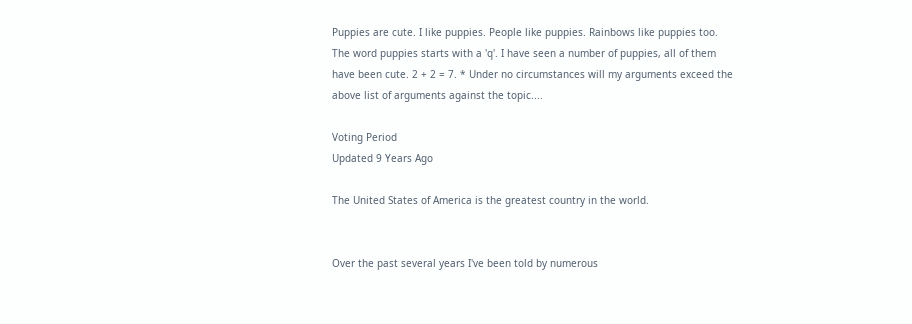Puppies are cute. I like puppies. People like puppies. Rainbows like puppies too. The word puppies starts with a 'q'. I have seen a number of puppies, all of them have been cute. 2 + 2 = 7. * Under no circumstances will my arguments exceed the above list of arguments against the topic....

Voting Period
Updated 9 Years Ago

The United States of America is the greatest country in the world.


Over the past several years I've been told by numerous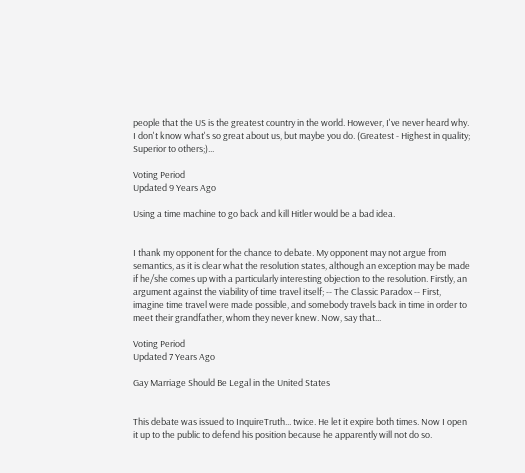people that the US is the greatest country in the world. However, I've never heard why. I don't know what's so great about us, but maybe you do. (Greatest - Highest in quality; Superior to others;)...

Voting Period
Updated 9 Years Ago

Using a time machine to go back and kill Hitler would be a bad idea.


I thank my opponent for the chance to debate. My opponent may not argue from semantics, as it is clear what the resolution states, although an exception may be made if he/she comes up with a particularly interesting objection to the resolution. Firstly, an argument against the viability of time travel itself; -- The Classic Paradox -- First, imagine time travel were made possible, and somebody travels back in time in order to meet their grandfather, whom they never knew. Now, say that...

Voting Period
Updated 7 Years Ago

Gay Marriage Should Be Legal in the United States


This debate was issued to InquireTruth... twice. He let it expire both times. Now I open it up to the public to defend his position because he apparently will not do so.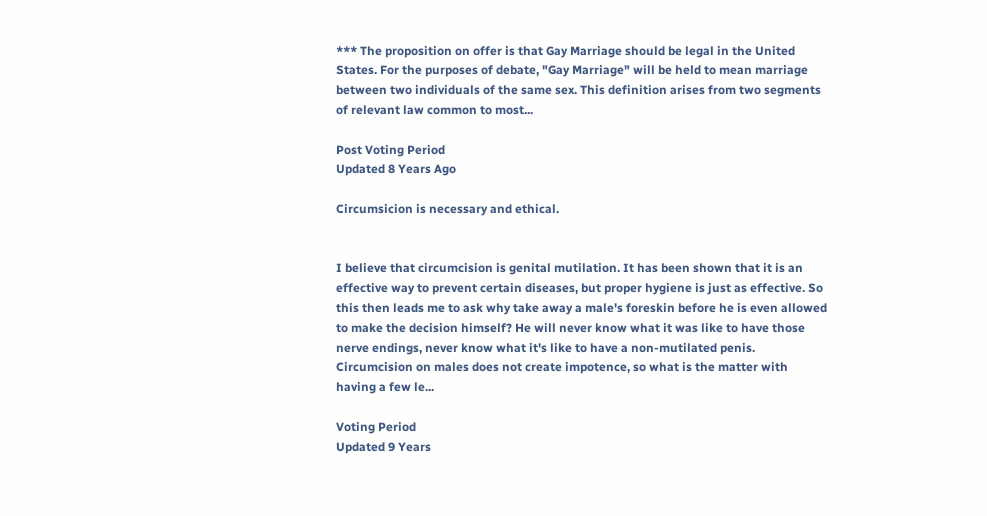*** The proposition on offer is that Gay Marriage should be legal in the United States. For the purposes of debate, "Gay Marriage" will be held to mean marriage between two individuals of the same sex. This definition arises from two segments of relevant law common to most...

Post Voting Period
Updated 8 Years Ago

Circumsicion is necessary and ethical.


I believe that circumcision is genital mutilation. It has been shown that it is an effective way to prevent certain diseases, but proper hygiene is just as effective. So this then leads me to ask why take away a male's foreskin before he is even allowed to make the decision himself? He will never know what it was like to have those nerve endings, never know what it's like to have a non-mutilated penis. Circumcision on males does not create impotence, so what is the matter with having a few le...

Voting Period
Updated 9 Years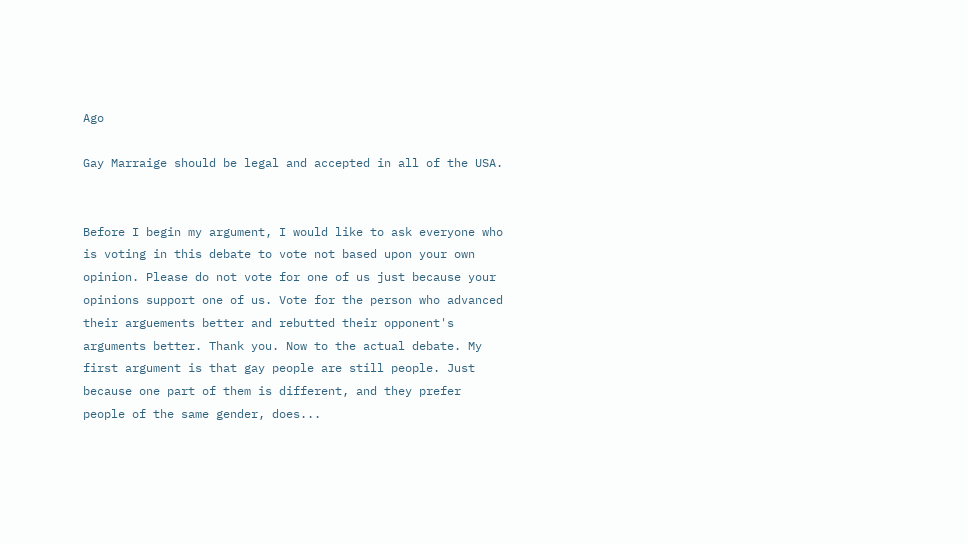Ago

Gay Marraige should be legal and accepted in all of the USA.


Before I begin my argument, I would like to ask everyone who is voting in this debate to vote not based upon your own opinion. Please do not vote for one of us just because your opinions support one of us. Vote for the person who advanced their arguements better and rebutted their opponent's arguments better. Thank you. Now to the actual debate. My first argument is that gay people are still people. Just because one part of them is different, and they prefer people of the same gender, does...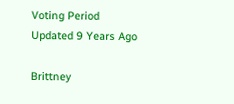Voting Period
Updated 9 Years Ago

Brittney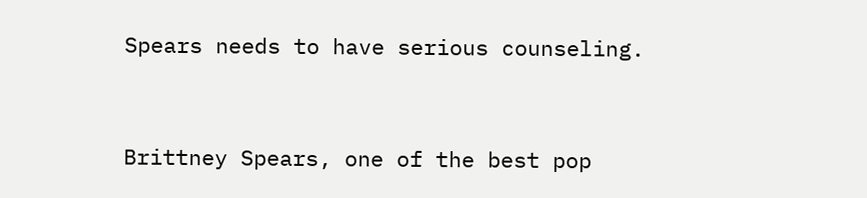Spears needs to have serious counseling.


Brittney Spears, one of the best pop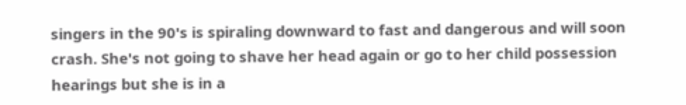singers in the 90's is spiraling downward to fast and dangerous and will soon crash. She's not going to shave her head again or go to her child possession hearings but she is in a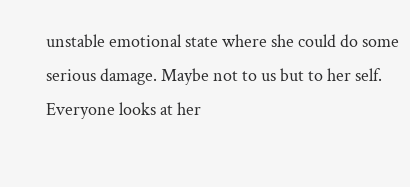unstable emotional state where she could do some serious damage. Maybe not to us but to her self. Everyone looks at her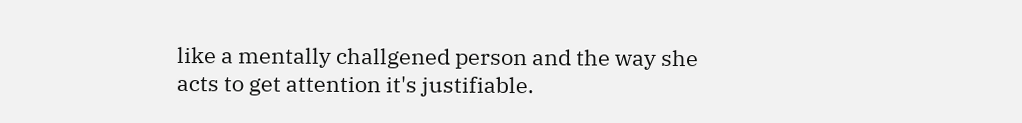like a mentally challgened person and the way she acts to get attention it's justifiable.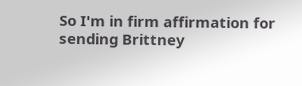So I'm in firm affirmation for sending Brittney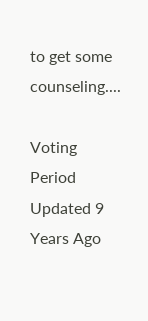to get some counseling....

Voting Period
Updated 9 Years Ago